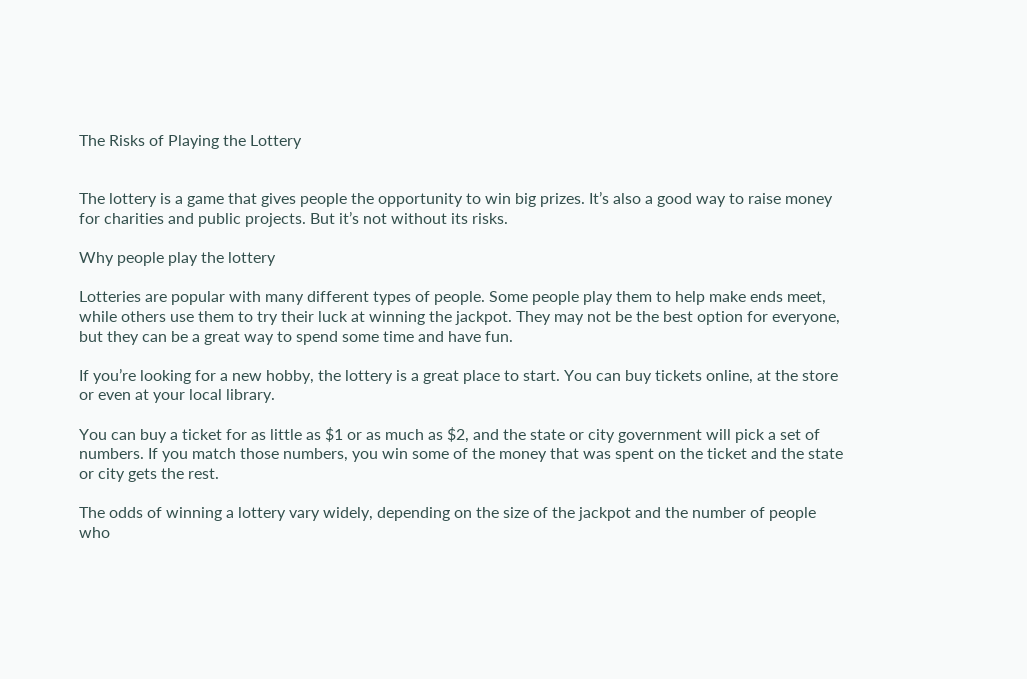The Risks of Playing the Lottery


The lottery is a game that gives people the opportunity to win big prizes. It’s also a good way to raise money for charities and public projects. But it’s not without its risks.

Why people play the lottery

Lotteries are popular with many different types of people. Some people play them to help make ends meet, while others use them to try their luck at winning the jackpot. They may not be the best option for everyone, but they can be a great way to spend some time and have fun.

If you’re looking for a new hobby, the lottery is a great place to start. You can buy tickets online, at the store or even at your local library.

You can buy a ticket for as little as $1 or as much as $2, and the state or city government will pick a set of numbers. If you match those numbers, you win some of the money that was spent on the ticket and the state or city gets the rest.

The odds of winning a lottery vary widely, depending on the size of the jackpot and the number of people who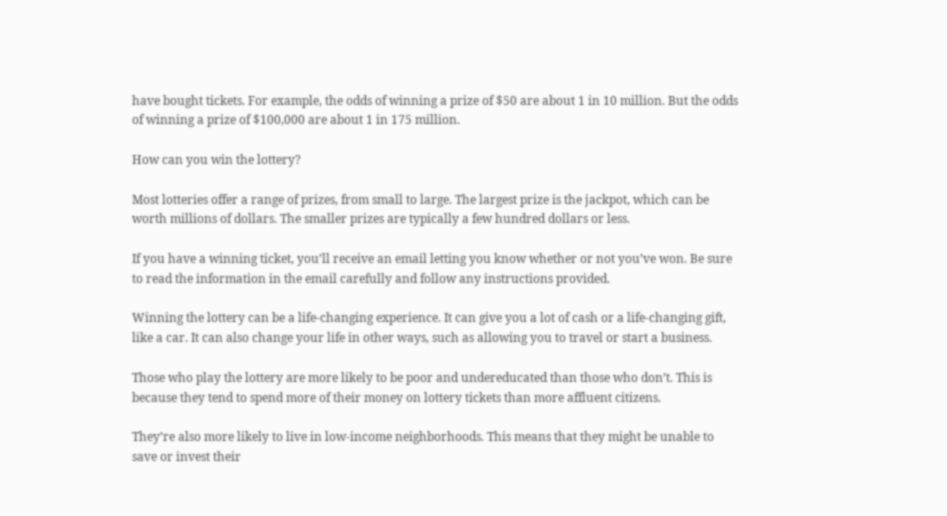have bought tickets. For example, the odds of winning a prize of $50 are about 1 in 10 million. But the odds of winning a prize of $100,000 are about 1 in 175 million.

How can you win the lottery?

Most lotteries offer a range of prizes, from small to large. The largest prize is the jackpot, which can be worth millions of dollars. The smaller prizes are typically a few hundred dollars or less.

If you have a winning ticket, you’ll receive an email letting you know whether or not you’ve won. Be sure to read the information in the email carefully and follow any instructions provided.

Winning the lottery can be a life-changing experience. It can give you a lot of cash or a life-changing gift, like a car. It can also change your life in other ways, such as allowing you to travel or start a business.

Those who play the lottery are more likely to be poor and undereducated than those who don’t. This is because they tend to spend more of their money on lottery tickets than more affluent citizens.

They’re also more likely to live in low-income neighborhoods. This means that they might be unable to save or invest their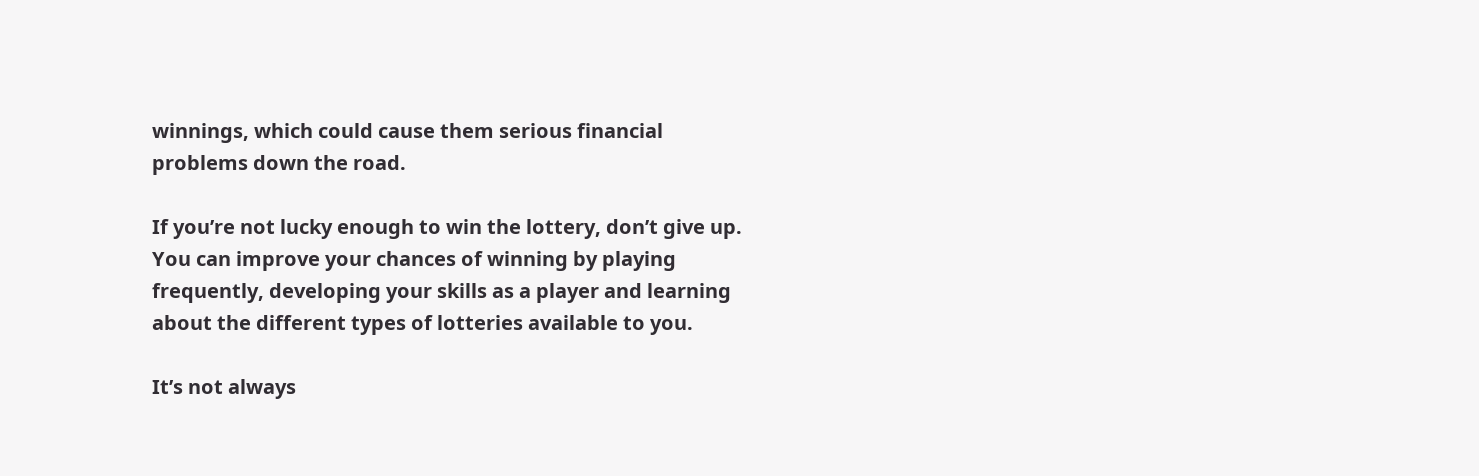winnings, which could cause them serious financial problems down the road.

If you’re not lucky enough to win the lottery, don’t give up. You can improve your chances of winning by playing frequently, developing your skills as a player and learning about the different types of lotteries available to you.

It’s not always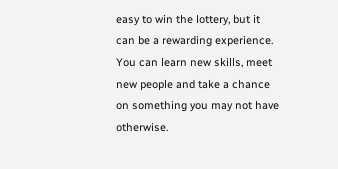easy to win the lottery, but it can be a rewarding experience. You can learn new skills, meet new people and take a chance on something you may not have otherwise.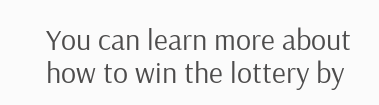You can learn more about how to win the lottery by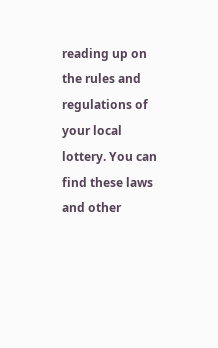reading up on the rules and regulations of your local lottery. You can find these laws and other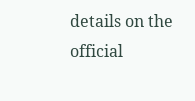details on the official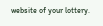website of your lottery.